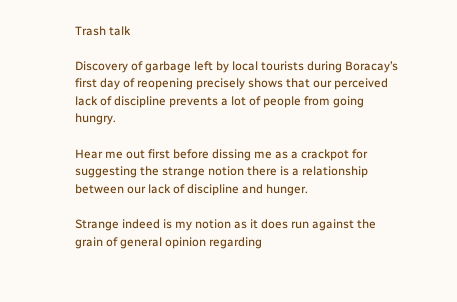Trash talk

Discovery of garbage left by local tourists during Boracay’s first day of reopening precisely shows that our perceived lack of discipline prevents a lot of people from going hungry.

Hear me out first before dissing me as a crackpot for suggesting the strange notion there is a relationship between our lack of discipline and hunger.

Strange indeed is my notion as it does run against the grain of general opinion regarding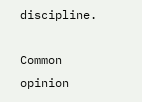discipline.

Common opinion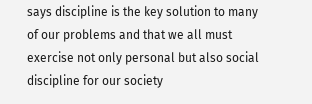says discipline is the key solution to many of our problems and that we all must exercise not only personal but also social discipline for our society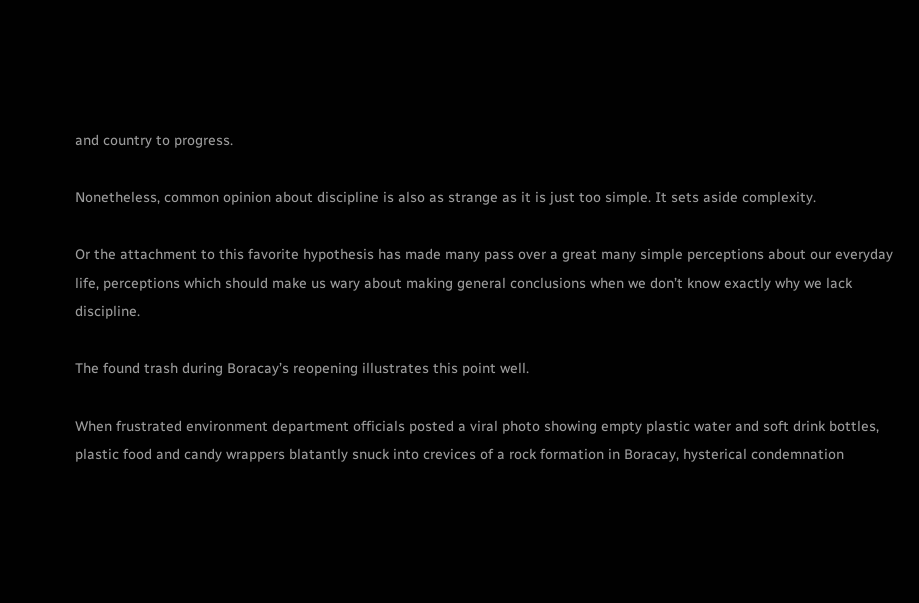and country to progress.

Nonetheless, common opinion about discipline is also as strange as it is just too simple. It sets aside complexity.

Or the attachment to this favorite hypothesis has made many pass over a great many simple perceptions about our everyday life, perceptions which should make us wary about making general conclusions when we don’t know exactly why we lack discipline.

The found trash during Boracay’s reopening illustrates this point well.

When frustrated environment department officials posted a viral photo showing empty plastic water and soft drink bottles, plastic food and candy wrappers blatantly snuck into crevices of a rock formation in Boracay, hysterical condemnation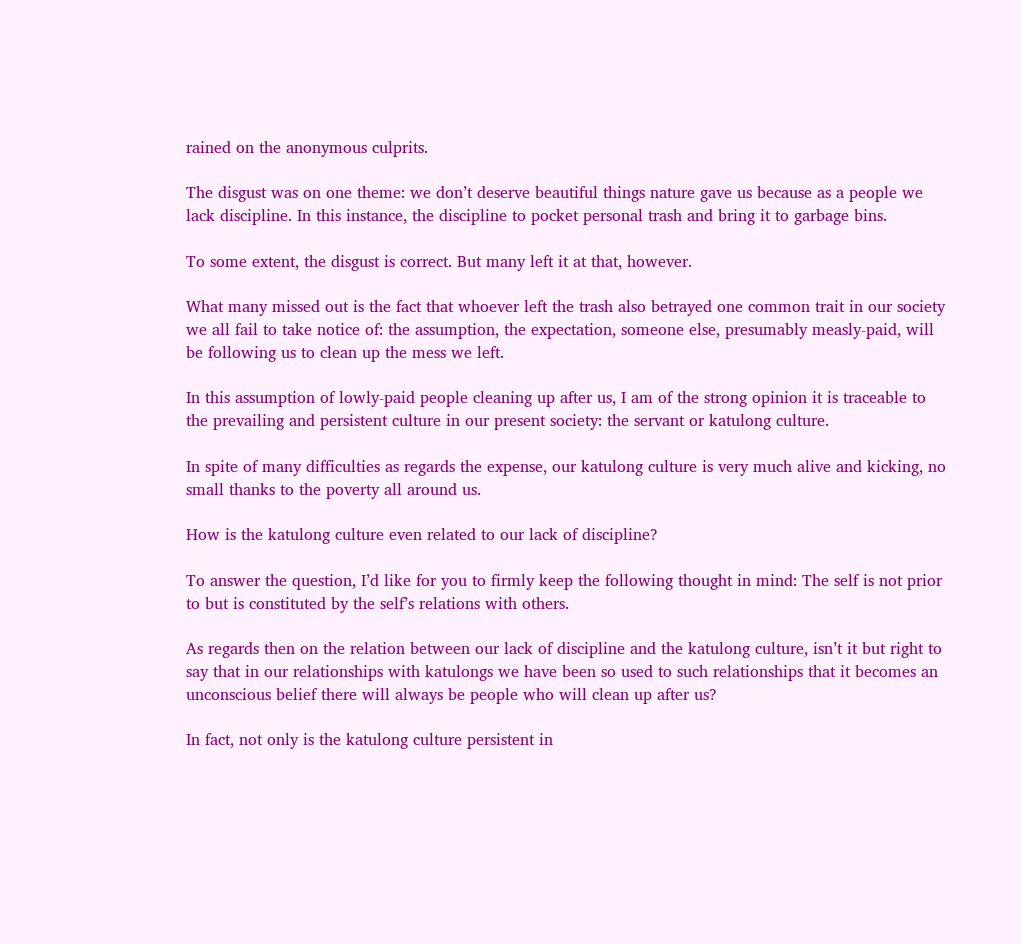rained on the anonymous culprits.

The disgust was on one theme: we don’t deserve beautiful things nature gave us because as a people we lack discipline. In this instance, the discipline to pocket personal trash and bring it to garbage bins.

To some extent, the disgust is correct. But many left it at that, however.

What many missed out is the fact that whoever left the trash also betrayed one common trait in our society we all fail to take notice of: the assumption, the expectation, someone else, presumably measly-paid, will be following us to clean up the mess we left.

In this assumption of lowly-paid people cleaning up after us, I am of the strong opinion it is traceable to the prevailing and persistent culture in our present society: the servant or katulong culture.

In spite of many difficulties as regards the expense, our katulong culture is very much alive and kicking, no small thanks to the poverty all around us.

How is the katulong culture even related to our lack of discipline?

To answer the question, I’d like for you to firmly keep the following thought in mind: The self is not prior to but is constituted by the self’s relations with others.

As regards then on the relation between our lack of discipline and the katulong culture, isn’t it but right to say that in our relationships with katulongs we have been so used to such relationships that it becomes an unconscious belief there will always be people who will clean up after us?

In fact, not only is the katulong culture persistent in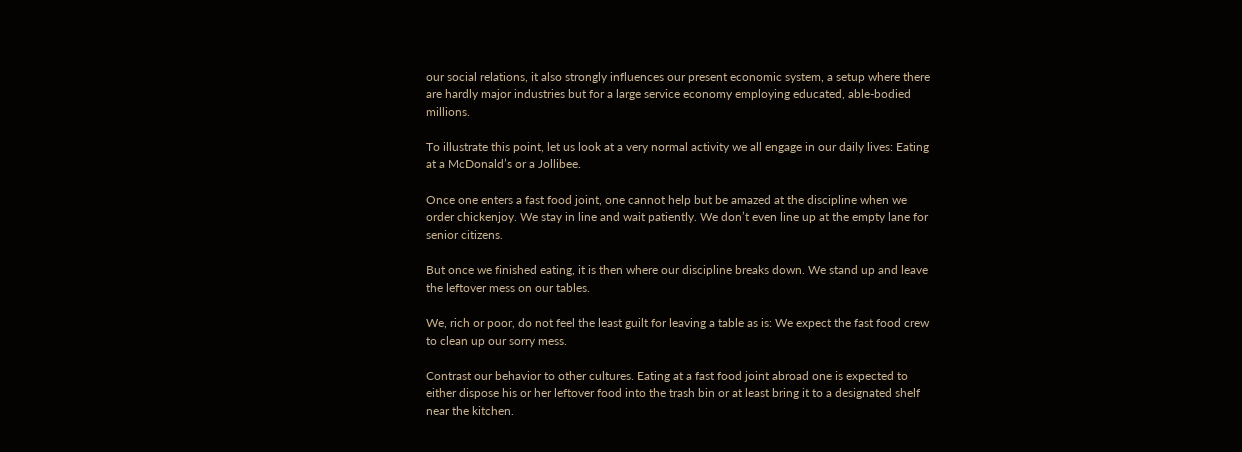our social relations, it also strongly influences our present economic system, a setup where there are hardly major industries but for a large service economy employing educated, able-bodied millions.

To illustrate this point, let us look at a very normal activity we all engage in our daily lives: Eating at a McDonald’s or a Jollibee.

Once one enters a fast food joint, one cannot help but be amazed at the discipline when we order chickenjoy. We stay in line and wait patiently. We don’t even line up at the empty lane for senior citizens.

But once we finished eating, it is then where our discipline breaks down. We stand up and leave the leftover mess on our tables.

We, rich or poor, do not feel the least guilt for leaving a table as is: We expect the fast food crew to clean up our sorry mess.

Contrast our behavior to other cultures. Eating at a fast food joint abroad one is expected to either dispose his or her leftover food into the trash bin or at least bring it to a designated shelf near the kitchen.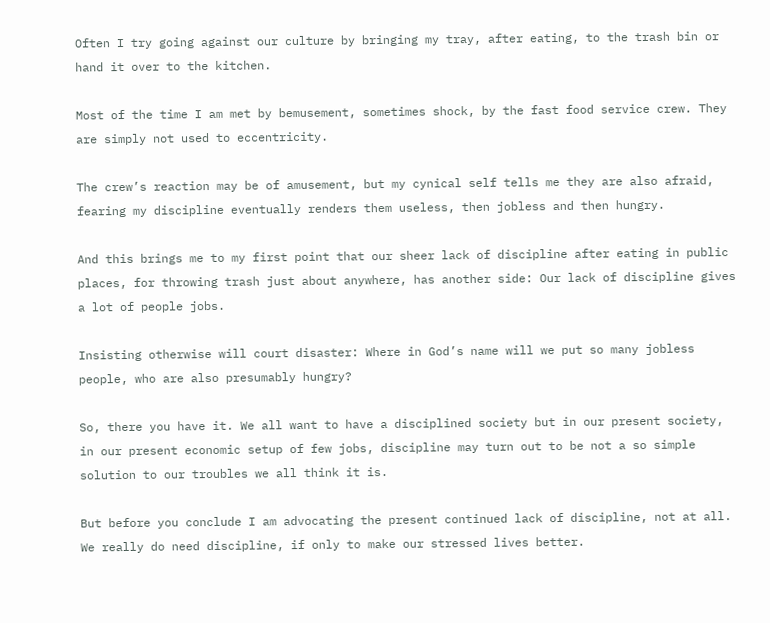Often I try going against our culture by bringing my tray, after eating, to the trash bin or hand it over to the kitchen.

Most of the time I am met by bemusement, sometimes shock, by the fast food service crew. They are simply not used to eccentricity.

The crew’s reaction may be of amusement, but my cynical self tells me they are also afraid, fearing my discipline eventually renders them useless, then jobless and then hungry.

And this brings me to my first point that our sheer lack of discipline after eating in public places, for throwing trash just about anywhere, has another side: Our lack of discipline gives a lot of people jobs.

Insisting otherwise will court disaster: Where in God’s name will we put so many jobless people, who are also presumably hungry?

So, there you have it. We all want to have a disciplined society but in our present society, in our present economic setup of few jobs, discipline may turn out to be not a so simple solution to our troubles we all think it is.

But before you conclude I am advocating the present continued lack of discipline, not at all. We really do need discipline, if only to make our stressed lives better.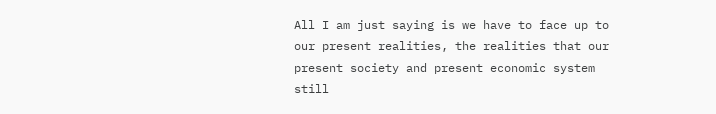All I am just saying is we have to face up to our present realities, the realities that our present society and present economic system still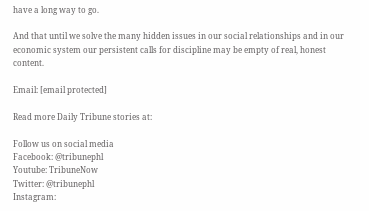have a long way to go.

And that until we solve the many hidden issues in our social relationships and in our economic system our persistent calls for discipline may be empty of real, honest content.

Email: [email protected]

Read more Daily Tribune stories at:

Follow us on social media
Facebook: @tribunephl
Youtube: TribuneNow
Twitter: @tribunephl
Instagram: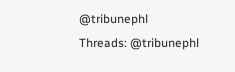@tribunephl
Threads: @tribunephl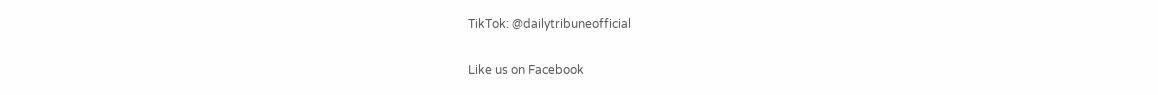TikTok: @dailytribuneofficial

Like us on Facebook